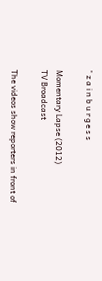° z a i n b u r g e s s

Momentary Lapse (2012)
TV Broadcast

The videos show reporters in front of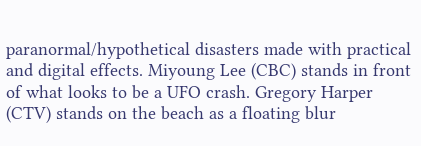paranormal/hypothetical disasters made with practical and digital effects. Miyoung Lee (CBC) stands in front of what looks to be a UFO crash. Gregory Harper (CTV) stands on the beach as a floating blur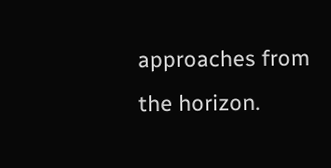approaches from the horizon.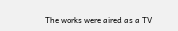The works were aired as a TV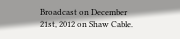Broadcast on December 21st, 2012 on Shaw Cable.